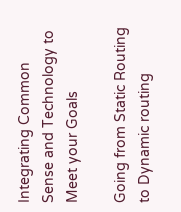Integrating Common Sense and Technology to Meet your Goals

Going from Static Routing to Dynamic routing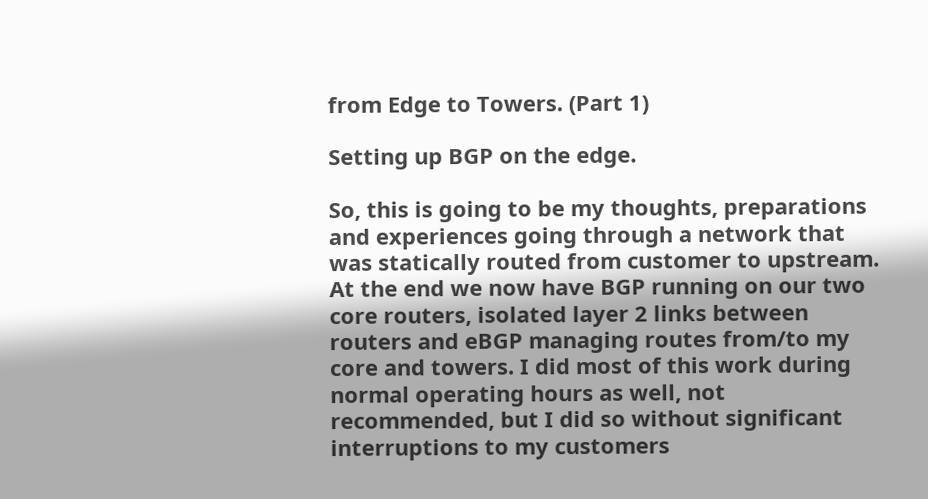from Edge to Towers. (Part 1)

Setting up BGP on the edge.

So, this is going to be my thoughts, preparations and experiences going through a network that was statically routed from customer to upstream. At the end we now have BGP running on our two core routers, isolated layer 2 links between routers and eBGP managing routes from/to my core and towers. I did most of this work during normal operating hours as well, not recommended, but I did so without significant interruptions to my customers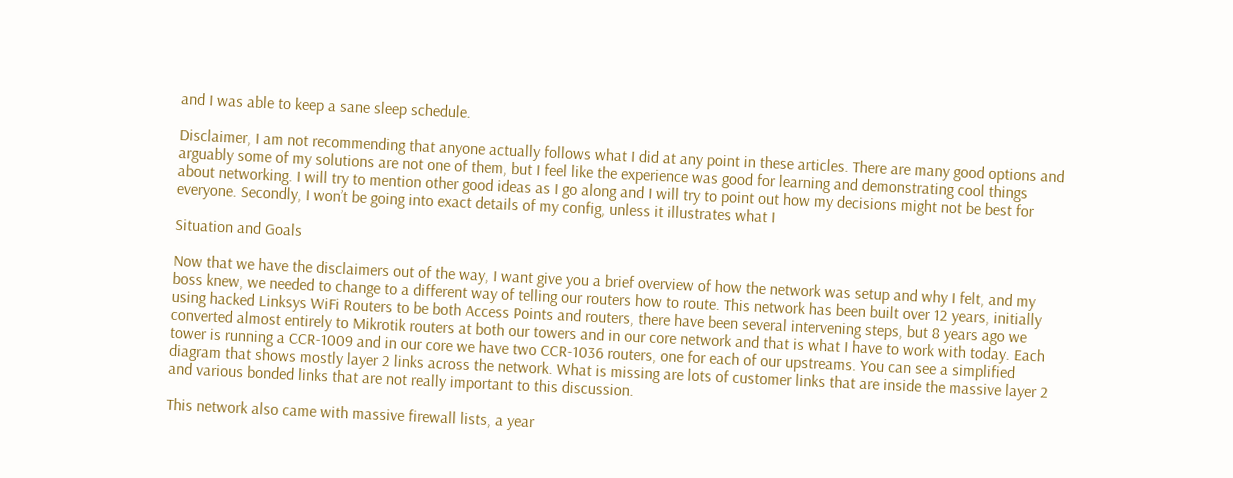and I was able to keep a sane sleep schedule.

Disclaimer, I am not recommending that anyone actually follows what I did at any point in these articles. There are many good options and arguably some of my solutions are not one of them, but I feel like the experience was good for learning and demonstrating cool things about networking. I will try to mention other good ideas as I go along and I will try to point out how my decisions might not be best for everyone. Secondly, I won’t be going into exact details of my config, unless it illustrates what I

Situation and Goals

Now that we have the disclaimers out of the way, I want give you a brief overview of how the network was setup and why I felt, and my boss knew, we needed to change to a different way of telling our routers how to route. This network has been built over 12 years, initially using hacked Linksys WiFi Routers to be both Access Points and routers, there have been several intervening steps, but 8 years ago we converted almost entirely to Mikrotik routers at both our towers and in our core network and that is what I have to work with today. Each tower is running a CCR-1009 and in our core we have two CCR-1036 routers, one for each of our upstreams. You can see a simplified diagram that shows mostly layer 2 links across the network. What is missing are lots of customer links that are inside the massive layer 2 and various bonded links that are not really important to this discussion.

This network also came with massive firewall lists, a year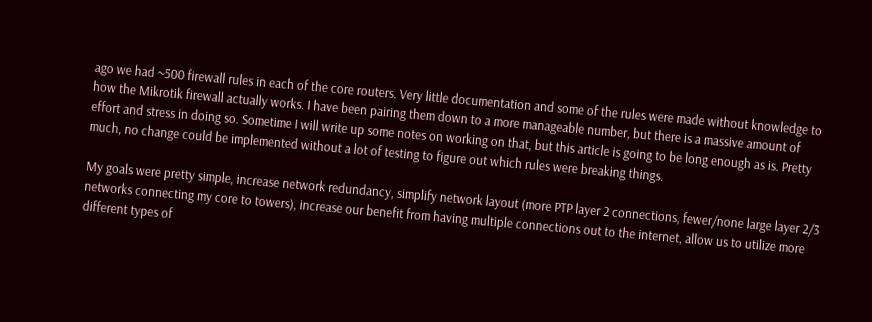ago we had ~500 firewall rules in each of the core routers. Very little documentation and some of the rules were made without knowledge to how the Mikrotik firewall actually works. I have been pairing them down to a more manageable number, but there is a massive amount of effort and stress in doing so. Sometime I will write up some notes on working on that, but this article is going to be long enough as is. Pretty much, no change could be implemented without a lot of testing to figure out which rules were breaking things.

My goals were pretty simple, increase network redundancy, simplify network layout (more PTP layer 2 connections, fewer/none large layer 2/3 networks connecting my core to towers), increase our benefit from having multiple connections out to the internet, allow us to utilize more different types of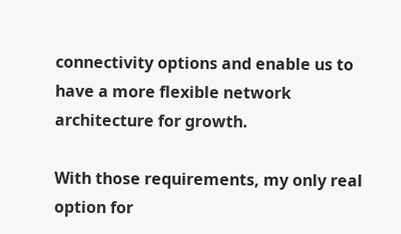connectivity options and enable us to have a more flexible network architecture for growth.

With those requirements, my only real option for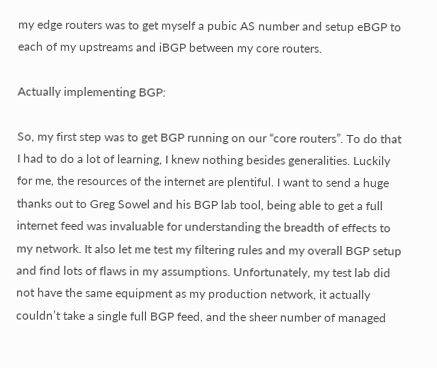my edge routers was to get myself a pubic AS number and setup eBGP to each of my upstreams and iBGP between my core routers.

Actually implementing BGP:

So, my first step was to get BGP running on our “core routers”. To do that I had to do a lot of learning, I knew nothing besides generalities. Luckily for me, the resources of the internet are plentiful. I want to send a huge thanks out to Greg Sowel and his BGP lab tool, being able to get a full internet feed was invaluable for understanding the breadth of effects to my network. It also let me test my filtering rules and my overall BGP setup and find lots of flaws in my assumptions. Unfortunately, my test lab did not have the same equipment as my production network, it actually couldn’t take a single full BGP feed, and the sheer number of managed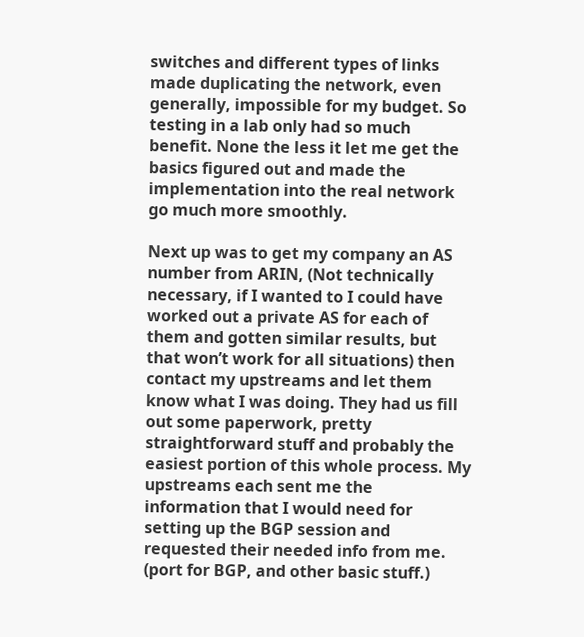switches and different types of links made duplicating the network, even generally, impossible for my budget. So testing in a lab only had so much benefit. None the less it let me get the basics figured out and made the implementation into the real network go much more smoothly.

Next up was to get my company an AS number from ARIN, (Not technically necessary, if I wanted to I could have worked out a private AS for each of them and gotten similar results, but that won’t work for all situations) then contact my upstreams and let them know what I was doing. They had us fill out some paperwork, pretty straightforward stuff and probably the easiest portion of this whole process. My upstreams each sent me the information that I would need for setting up the BGP session and requested their needed info from me. (port for BGP, and other basic stuff.)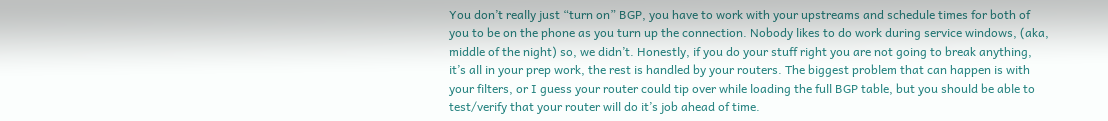You don’t really just “turn on” BGP, you have to work with your upstreams and schedule times for both of you to be on the phone as you turn up the connection. Nobody likes to do work during service windows, (aka, middle of the night) so, we didn’t. Honestly, if you do your stuff right you are not going to break anything, it’s all in your prep work, the rest is handled by your routers. The biggest problem that can happen is with your filters, or I guess your router could tip over while loading the full BGP table, but you should be able to test/verify that your router will do it’s job ahead of time.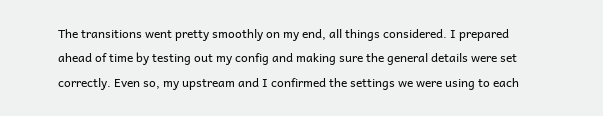The transitions went pretty smoothly on my end, all things considered. I prepared ahead of time by testing out my config and making sure the general details were set correctly. Even so, my upstream and I confirmed the settings we were using to each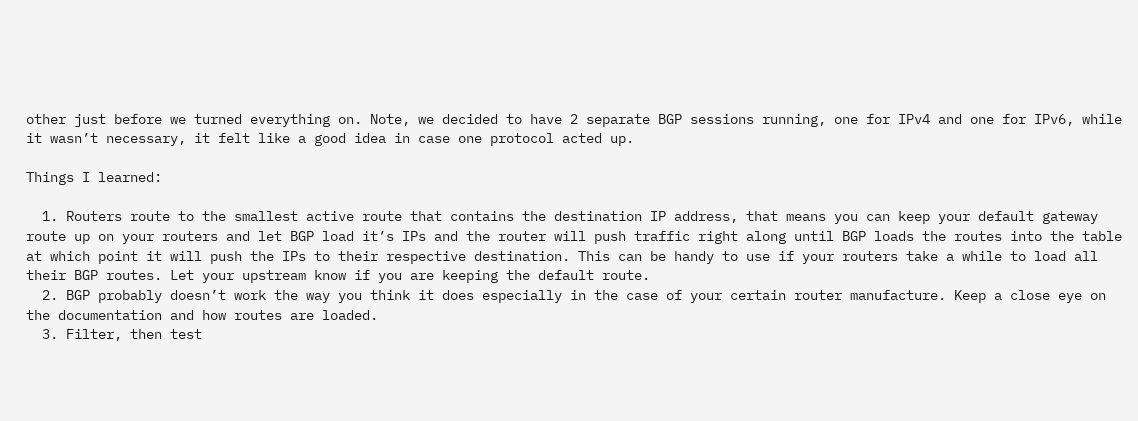other just before we turned everything on. Note, we decided to have 2 separate BGP sessions running, one for IPv4 and one for IPv6, while it wasn’t necessary, it felt like a good idea in case one protocol acted up.

Things I learned:

  1. Routers route to the smallest active route that contains the destination IP address, that means you can keep your default gateway route up on your routers and let BGP load it’s IPs and the router will push traffic right along until BGP loads the routes into the table at which point it will push the IPs to their respective destination. This can be handy to use if your routers take a while to load all their BGP routes. Let your upstream know if you are keeping the default route.
  2. BGP probably doesn’t work the way you think it does especially in the case of your certain router manufacture. Keep a close eye on the documentation and how routes are loaded.
  3. Filter, then test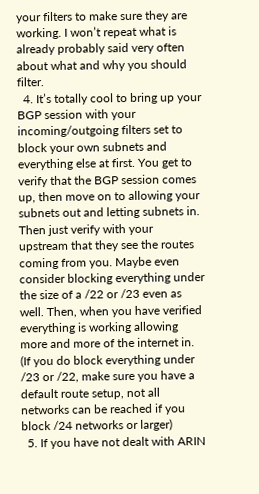your filters to make sure they are working. I won’t repeat what is already probably said very often about what and why you should filter.
  4. It’s totally cool to bring up your BGP session with your incoming/outgoing filters set to block your own subnets and everything else at first. You get to verify that the BGP session comes up, then move on to allowing your subnets out and letting subnets in. Then just verify with your upstream that they see the routes coming from you. Maybe even consider blocking everything under the size of a /22 or /23 even as well. Then, when you have verified everything is working allowing more and more of the internet in. (If you do block everything under /23 or /22, make sure you have a default route setup, not all networks can be reached if you block /24 networks or larger)
  5. If you have not dealt with ARIN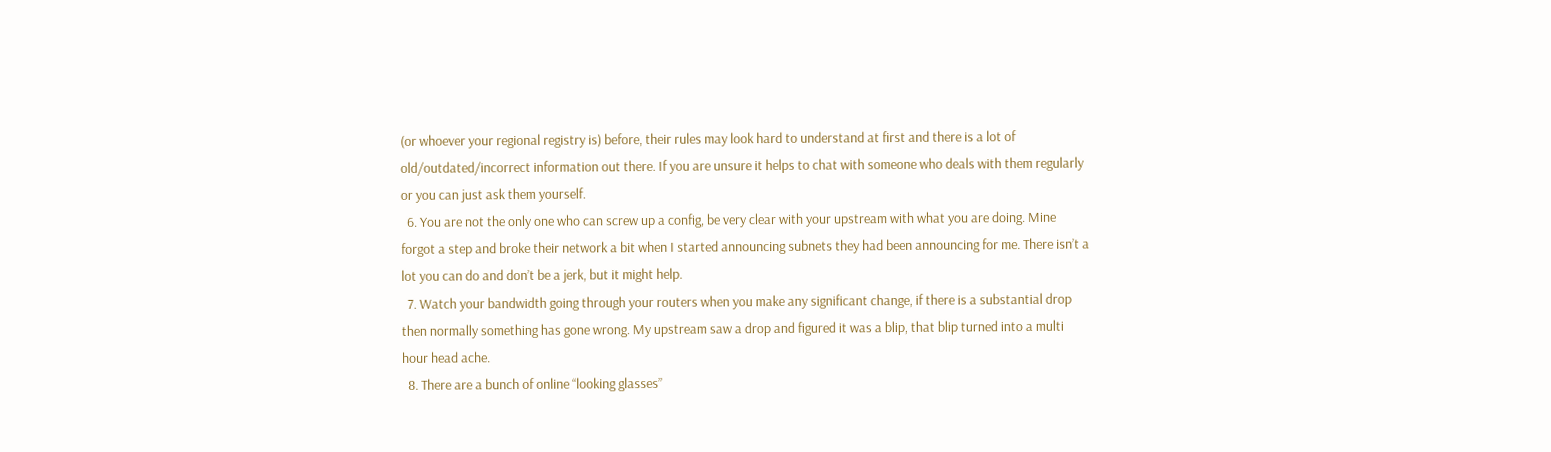(or whoever your regional registry is) before, their rules may look hard to understand at first and there is a lot of old/outdated/incorrect information out there. If you are unsure it helps to chat with someone who deals with them regularly or you can just ask them yourself.
  6. You are not the only one who can screw up a config, be very clear with your upstream with what you are doing. Mine forgot a step and broke their network a bit when I started announcing subnets they had been announcing for me. There isn’t a lot you can do and don’t be a jerk, but it might help.
  7. Watch your bandwidth going through your routers when you make any significant change, if there is a substantial drop then normally something has gone wrong. My upstream saw a drop and figured it was a blip, that blip turned into a multi hour head ache.
  8. There are a bunch of online “looking glasses”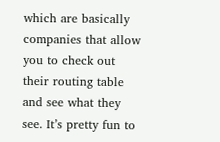which are basically companies that allow you to check out their routing table and see what they see. It’s pretty fun to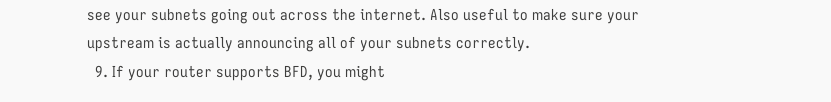see your subnets going out across the internet. Also useful to make sure your upstream is actually announcing all of your subnets correctly.
  9. If your router supports BFD, you might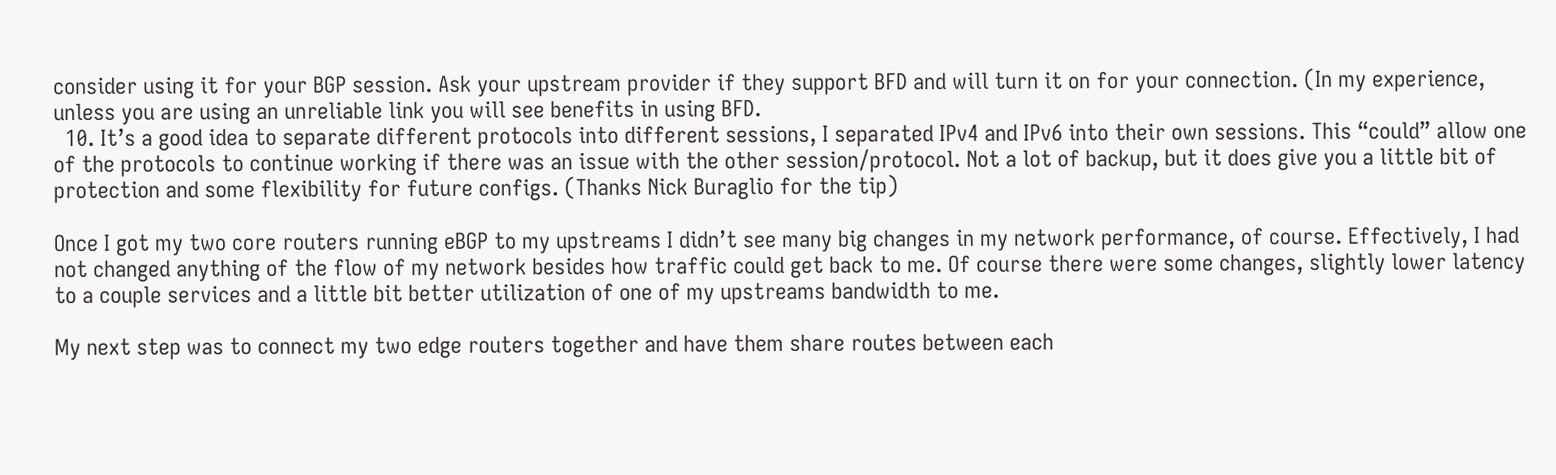consider using it for your BGP session. Ask your upstream provider if they support BFD and will turn it on for your connection. (In my experience, unless you are using an unreliable link you will see benefits in using BFD.
  10. It’s a good idea to separate different protocols into different sessions, I separated IPv4 and IPv6 into their own sessions. This “could” allow one of the protocols to continue working if there was an issue with the other session/protocol. Not a lot of backup, but it does give you a little bit of protection and some flexibility for future configs. (Thanks Nick Buraglio for the tip)

Once I got my two core routers running eBGP to my upstreams I didn’t see many big changes in my network performance, of course. Effectively, I had not changed anything of the flow of my network besides how traffic could get back to me. Of course there were some changes, slightly lower latency to a couple services and a little bit better utilization of one of my upstreams bandwidth to me.

My next step was to connect my two edge routers together and have them share routes between each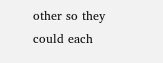other so they could each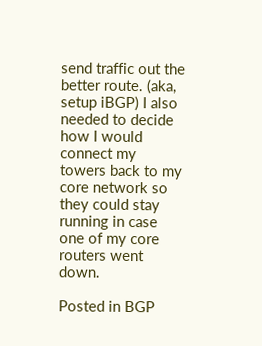send traffic out the better route. (aka, setup iBGP) I also needed to decide how I would connect my towers back to my core network so they could stay running in case one of my core routers went down.

Posted in BGP